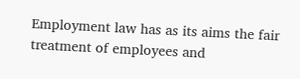Employment law has as its aims the fair treatment of employees and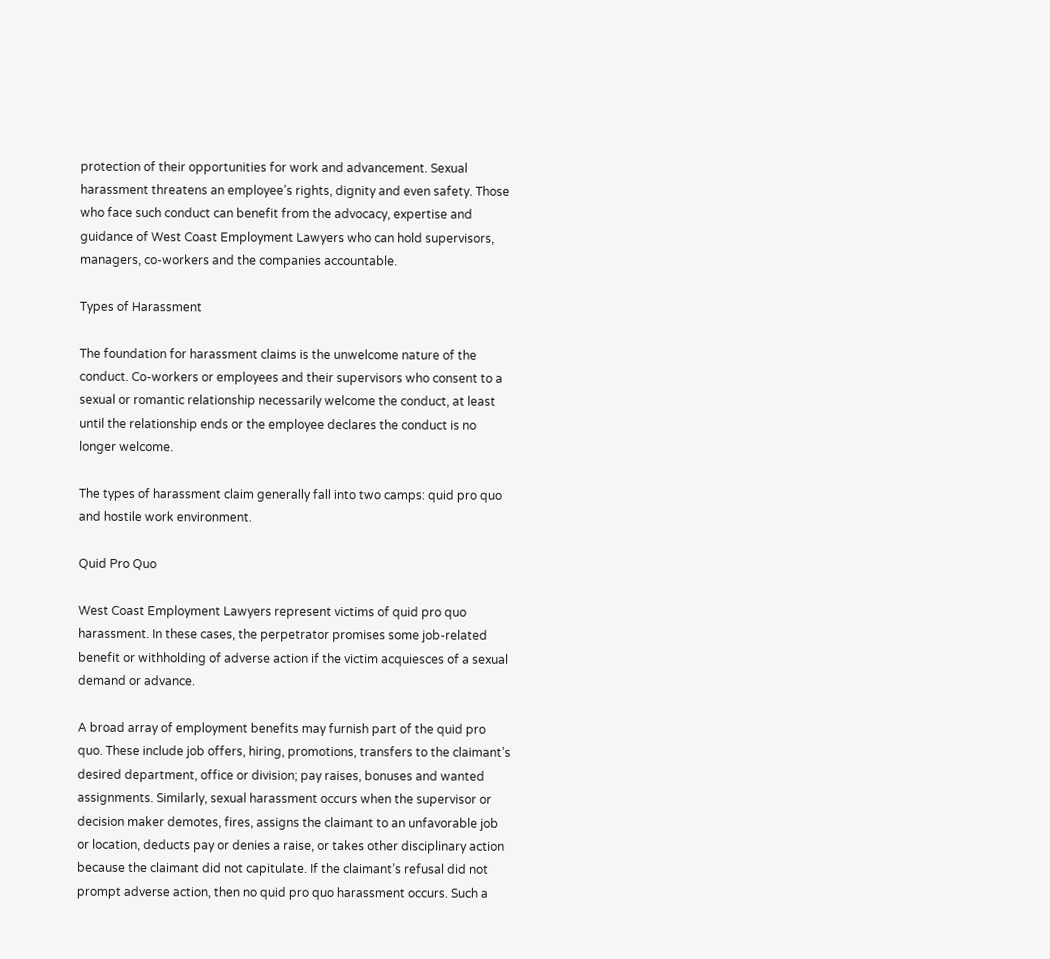protection of their opportunities for work and advancement. Sexual harassment threatens an employee’s rights, dignity and even safety. Those who face such conduct can benefit from the advocacy, expertise and guidance of West Coast Employment Lawyers who can hold supervisors, managers, co-workers and the companies accountable.

Types of Harassment

The foundation for harassment claims is the unwelcome nature of the conduct. Co-workers or employees and their supervisors who consent to a sexual or romantic relationship necessarily welcome the conduct, at least until the relationship ends or the employee declares the conduct is no longer welcome.

The types of harassment claim generally fall into two camps: quid pro quo and hostile work environment.

Quid Pro Quo

West Coast Employment Lawyers represent victims of quid pro quo harassment. In these cases, the perpetrator promises some job-related benefit or withholding of adverse action if the victim acquiesces of a sexual demand or advance.

A broad array of employment benefits may furnish part of the quid pro quo. These include job offers, hiring, promotions, transfers to the claimant’s desired department, office or division; pay raises, bonuses and wanted assignments. Similarly, sexual harassment occurs when the supervisor or decision maker demotes, fires, assigns the claimant to an unfavorable job or location, deducts pay or denies a raise, or takes other disciplinary action because the claimant did not capitulate. If the claimant’s refusal did not prompt adverse action, then no quid pro quo harassment occurs. Such a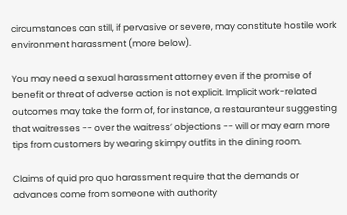circumstances can still, if pervasive or severe, may constitute hostile work environment harassment (more below).

You may need a sexual harassment attorney even if the promise of benefit or threat of adverse action is not explicit. Implicit work-related outcomes may take the form of, for instance, a restauranteur suggesting that waitresses -- over the waitress’ objections -- will or may earn more tips from customers by wearing skimpy outfits in the dining room.

Claims of quid pro quo harassment require that the demands or advances come from someone with authority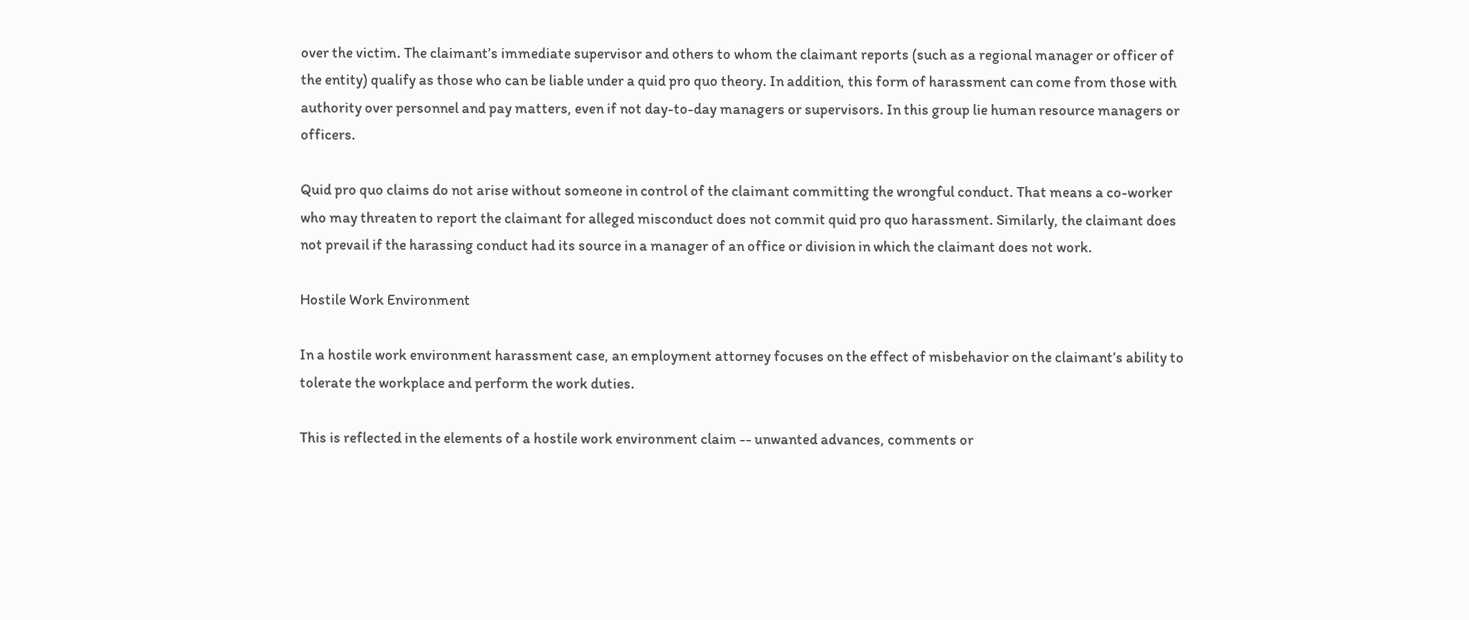over the victim. The claimant’s immediate supervisor and others to whom the claimant reports (such as a regional manager or officer of the entity) qualify as those who can be liable under a quid pro quo theory. In addition, this form of harassment can come from those with authority over personnel and pay matters, even if not day-to-day managers or supervisors. In this group lie human resource managers or officers.

Quid pro quo claims do not arise without someone in control of the claimant committing the wrongful conduct. That means a co-worker who may threaten to report the claimant for alleged misconduct does not commit quid pro quo harassment. Similarly, the claimant does not prevail if the harassing conduct had its source in a manager of an office or division in which the claimant does not work.

Hostile Work Environment

In a hostile work environment harassment case, an employment attorney focuses on the effect of misbehavior on the claimant’s ability to tolerate the workplace and perform the work duties.

This is reflected in the elements of a hostile work environment claim -- unwanted advances, comments or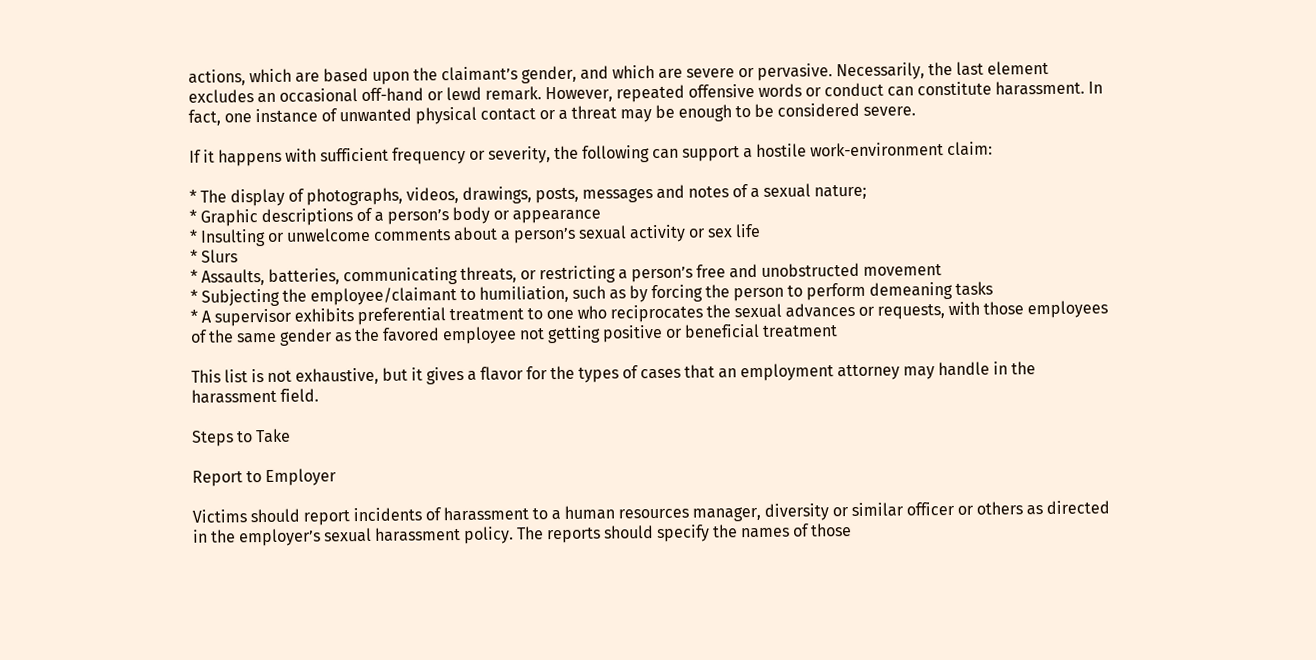actions, which are based upon the claimant’s gender, and which are severe or pervasive. Necessarily, the last element excludes an occasional off-hand or lewd remark. However, repeated offensive words or conduct can constitute harassment. In fact, one instance of unwanted physical contact or a threat may be enough to be considered severe.

If it happens with sufficient frequency or severity, the following can support a hostile work-environment claim:

* The display of photographs, videos, drawings, posts, messages and notes of a sexual nature;
* Graphic descriptions of a person’s body or appearance
* Insulting or unwelcome comments about a person’s sexual activity or sex life
* Slurs
* Assaults, batteries, communicating threats, or restricting a person’s free and unobstructed movement
* Subjecting the employee/claimant to humiliation, such as by forcing the person to perform demeaning tasks
* A supervisor exhibits preferential treatment to one who reciprocates the sexual advances or requests, with those employees of the same gender as the favored employee not getting positive or beneficial treatment

This list is not exhaustive, but it gives a flavor for the types of cases that an employment attorney may handle in the harassment field.

Steps to Take

Report to Employer

Victims should report incidents of harassment to a human resources manager, diversity or similar officer or others as directed in the employer’s sexual harassment policy. The reports should specify the names of those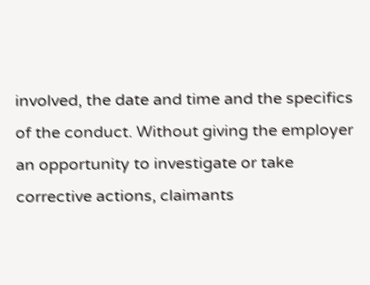involved, the date and time and the specifics of the conduct. Without giving the employer an opportunity to investigate or take corrective actions, claimants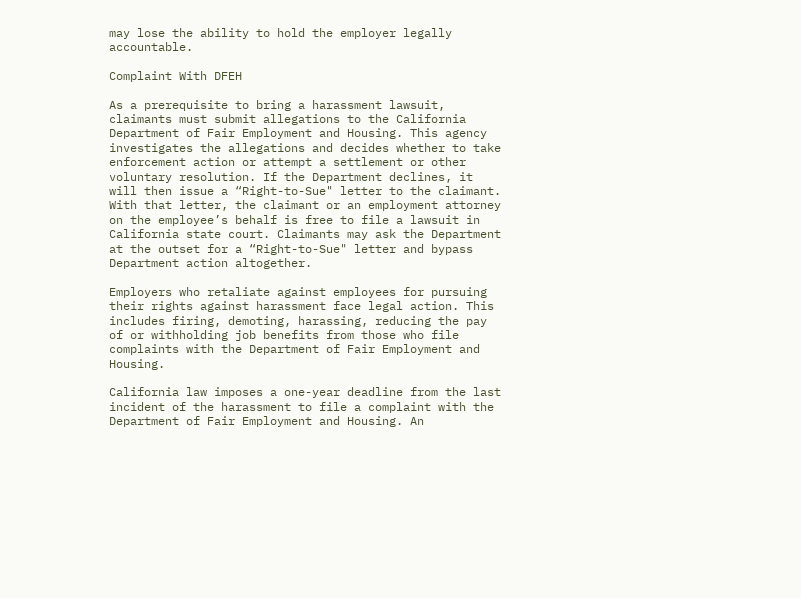may lose the ability to hold the employer legally accountable.

Complaint With DFEH

As a prerequisite to bring a harassment lawsuit, claimants must submit allegations to the California Department of Fair Employment and Housing. This agency investigates the allegations and decides whether to take enforcement action or attempt a settlement or other voluntary resolution. If the Department declines, it will then issue a “Right-to-Sue" letter to the claimant. With that letter, the claimant or an employment attorney on the employee’s behalf is free to file a lawsuit in California state court. Claimants may ask the Department at the outset for a “Right-to-Sue" letter and bypass Department action altogether.

Employers who retaliate against employees for pursuing their rights against harassment face legal action. This includes firing, demoting, harassing, reducing the pay of or withholding job benefits from those who file complaints with the Department of Fair Employment and Housing.

California law imposes a one-year deadline from the last incident of the harassment to file a complaint with the Department of Fair Employment and Housing. An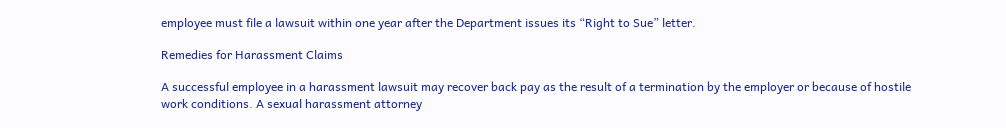employee must file a lawsuit within one year after the Department issues its “Right to Sue” letter.

Remedies for Harassment Claims

A successful employee in a harassment lawsuit may recover back pay as the result of a termination by the employer or because of hostile work conditions. A sexual harassment attorney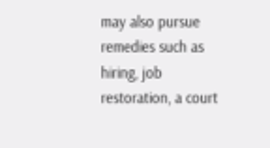may also pursue remedies such as hiring, job restoration, a court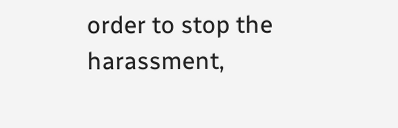order to stop the harassment,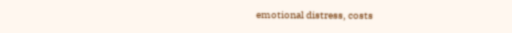emotional distress, costs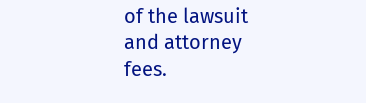of the lawsuit and attorney fees.